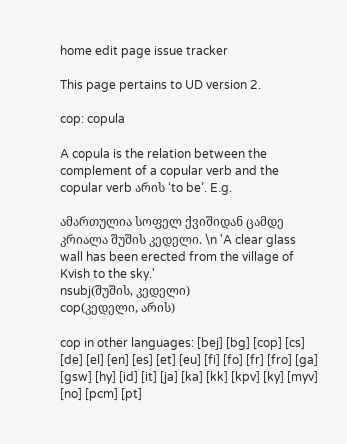home edit page issue tracker

This page pertains to UD version 2.

cop: copula

A copula is the relation between the complement of a copular verb and the copular verb არის ‘to be’. E.g.

ამართულია სოფელ ქვიშიდან ცამდე კრიალა შუშის კედელი. \n 'A clear glass wall has been erected from the village of Kvish to the sky.'
nsubj(შუშის, კედელი)
cop(კედელი, არის)

cop in other languages: [bej] [bg] [cop] [cs] [de] [el] [en] [es] [et] [eu] [fi] [fo] [fr] [fro] [ga] [gsw] [hy] [id] [it] [ja] [ka] [kk] [kpv] [ky] [myv] [no] [pcm] [pt]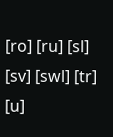[ro] [ru] [sl] [sv] [swl] [tr] [u]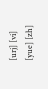[urj] [vi] [yue] [zh]